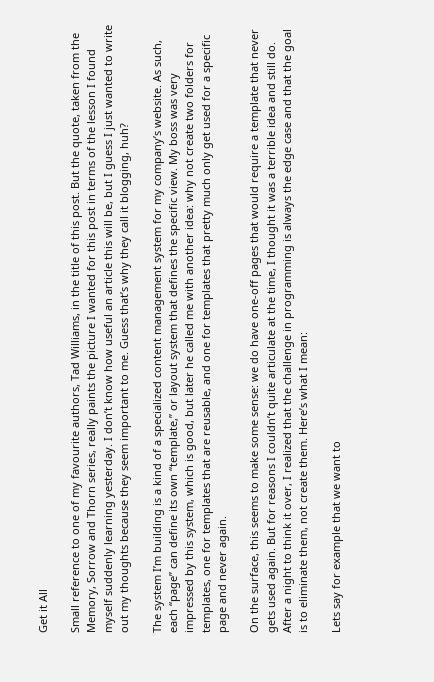Get it All

Small reference to one of my favourite authors, Tad Williams, in the title of this post. But the quote, taken from the Memory, Sorrow and Thorn series, really paints the picture I wanted for this post in terms of the lesson I found myself suddenly learning yesterday. I don’t know how useful an article this will be, but I guess I just wanted to write out my thoughts because they seem important to me. Guess that’s why they call it blogging, huh?

The system I’m building is a kind of a specialized content management system for my company’s website. As such, each “page” can define its own “template,” or layout system that defines the specific view. My boss was very impressed by this system, which is good, but later he called me with another idea: why not create two folders for templates, one for templates that are reusable, and one for templates that pretty much only get used for a specific page and never again.

On the surface, this seems to make some sense: we do have one-off pages that would require a template that never gets used again. But for reasons I couldn’t quite articulate at the time, I thought it was a terrible idea and still do. After a night to think it over, I realized that the challenge in programming is always the edge case and that the goal is to eliminate them, not create them. Here’s what I mean:

Lets say for example that we want to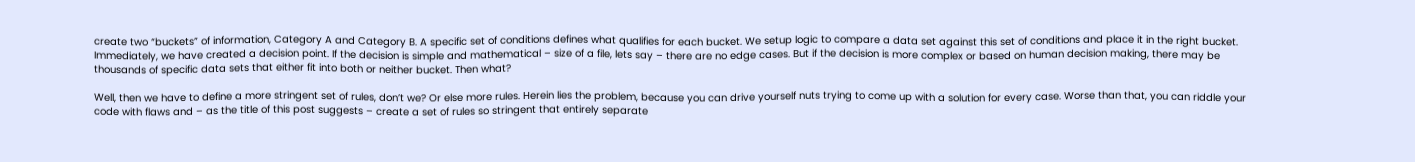create two “buckets” of information, Category A and Category B. A specific set of conditions defines what qualifies for each bucket. We setup logic to compare a data set against this set of conditions and place it in the right bucket. Immediately, we have created a decision point. If the decision is simple and mathematical – size of a file, lets say – there are no edge cases. But if the decision is more complex or based on human decision making, there may be thousands of specific data sets that either fit into both or neither bucket. Then what?

Well, then we have to define a more stringent set of rules, don’t we? Or else more rules. Herein lies the problem, because you can drive yourself nuts trying to come up with a solution for every case. Worse than that, you can riddle your code with flaws and – as the title of this post suggests – create a set of rules so stringent that entirely separate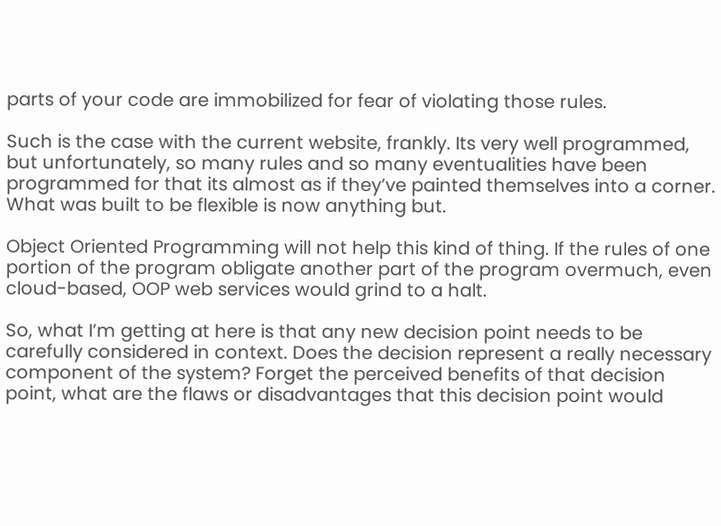parts of your code are immobilized for fear of violating those rules.

Such is the case with the current website, frankly. Its very well programmed, but unfortunately, so many rules and so many eventualities have been programmed for that its almost as if they’ve painted themselves into a corner. What was built to be flexible is now anything but.

Object Oriented Programming will not help this kind of thing. If the rules of one portion of the program obligate another part of the program overmuch, even cloud-based, OOP web services would grind to a halt.

So, what I’m getting at here is that any new decision point needs to be carefully considered in context. Does the decision represent a really necessary component of the system? Forget the perceived benefits of that decision point, what are the flaws or disadvantages that this decision point would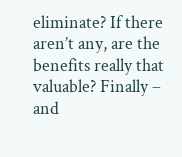eliminate? If there aren’t any, are the benefits really that valuable? Finally – and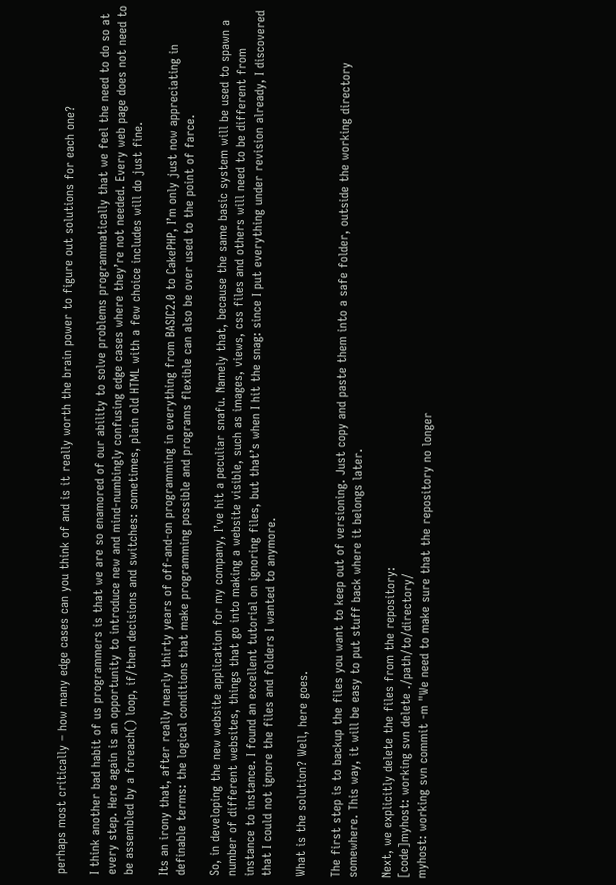perhaps most critically – how many edge cases can you think of and is it really worth the brain power to figure out solutions for each one?

I think another bad habit of us programmers is that we are so enamored of our ability to solve problems programmatically that we feel the need to do so at every step. Here again is an opportunity to introduce new and mind-numbingly confusing edge cases where they’re not needed. Every web page does not need to be assembled by a foreach() loop, if/then decisions and switches: sometimes, plain old HTML with a few choice includes will do just fine.

Its an irony that, after really nearly thirty years of off-and-on programming in everything from BASIC2.0 to CakePHP, I’m only just now appreciating in definable terms: the logical conditions that make programming possible and programs flexible can also be over used to the point of farce.

So, in developing the new website application for my company, I’ve hit a peculiar snafu. Namely that, because the same basic system will be used to spawn a number of different websites, things that go into making a website visible, such as images, views, css files and others will need to be different from instance to instance. I found an excellent tutorial on ignoring files, but that’s when I hit the snag: since I put everything under revision already, I discovered that I could not ignore the files and folders I wanted to anymore.

What is the solution? Well, here goes.

The first step is to backup the files you want to keep out of versioning. Just copy and paste them into a safe folder, outside the working directory somewhere. This way, it will be easy to put stuff back where it belongs later.

Next, we explicitly delete the files from the repository:
[code]myhost: working svn delete ./path/to/directory/
myhost: working svn commit -m "We need to make sure that the repository no longer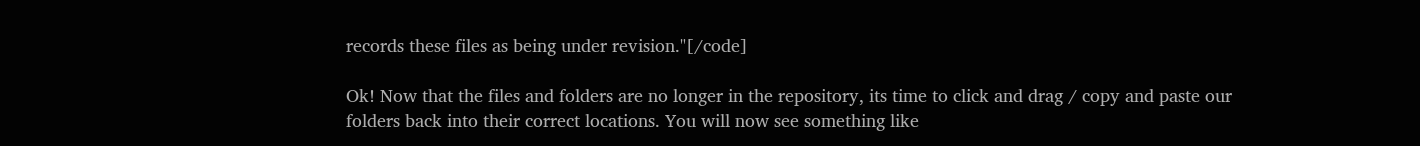records these files as being under revision."[/code]

Ok! Now that the files and folders are no longer in the repository, its time to click and drag / copy and paste our folders back into their correct locations. You will now see something like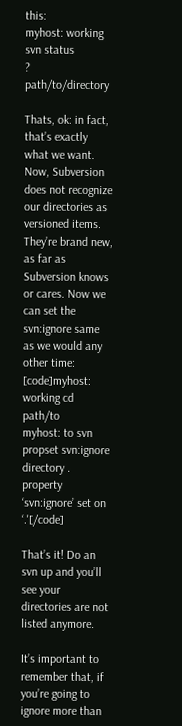this:
myhost: working svn status
? path/to/directory

Thats, ok: in fact, that’s exactly what we want. Now, Subversion does not recognize our directories as versioned items. They’re brand new, as far as Subversion knows or cares. Now we can set the svn:ignore same as we would any other time:
[code]myhost: working cd path/to
myhost: to svn propset svn:ignore directory .
property ‘svn:ignore’ set on ‘.'[/code]

That’s it! Do an svn up and you’ll see your directories are not listed anymore.

It’s important to remember that, if you’re going to ignore more than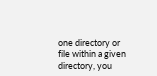one directory or file within a given directory, you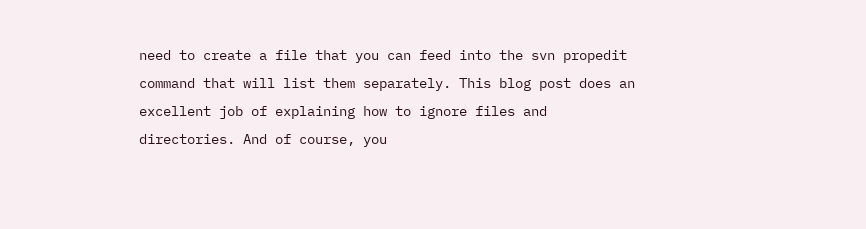need to create a file that you can feed into the svn propedit command that will list them separately. This blog post does an excellent job of explaining how to ignore files and directories. And of course, you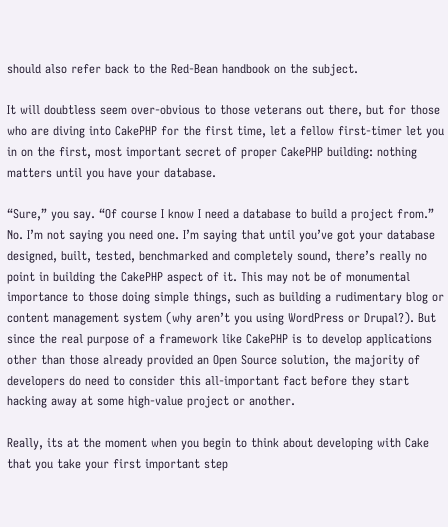should also refer back to the Red-Bean handbook on the subject.

It will doubtless seem over-obvious to those veterans out there, but for those who are diving into CakePHP for the first time, let a fellow first-timer let you in on the first, most important secret of proper CakePHP building: nothing matters until you have your database.

“Sure,” you say. “Of course I know I need a database to build a project from.” No. I’m not saying you need one. I’m saying that until you’ve got your database designed, built, tested, benchmarked and completely sound, there’s really no point in building the CakePHP aspect of it. This may not be of monumental importance to those doing simple things, such as building a rudimentary blog or content management system (why aren’t you using WordPress or Drupal?). But since the real purpose of a framework like CakePHP is to develop applications other than those already provided an Open Source solution, the majority of developers do need to consider this all-important fact before they start hacking away at some high-value project or another.

Really, its at the moment when you begin to think about developing with Cake that you take your first important step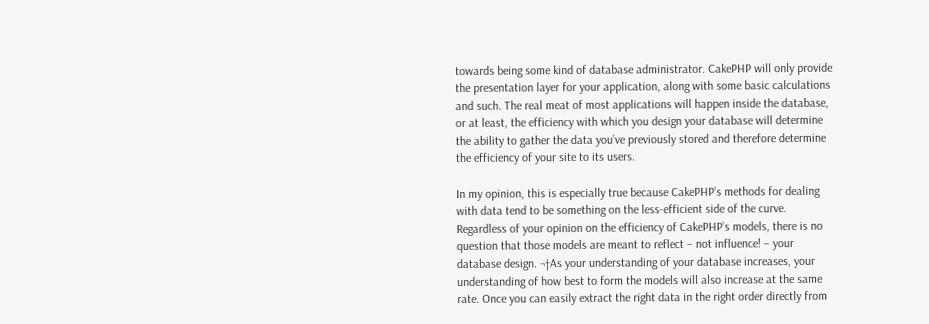towards being some kind of database administrator. CakePHP will only provide the presentation layer for your application, along with some basic calculations and such. The real meat of most applications will happen inside the database, or at least, the efficiency with which you design your database will determine the ability to gather the data you’ve previously stored and therefore determine the efficiency of your site to its users.

In my opinion, this is especially true because CakePHP’s methods for dealing with data tend to be something on the less-efficient side of the curve. Regardless of your opinion on the efficiency of CakePHP’s models, there is no question that those models are meant to reflect – not influence! – your database design. ¬†As your understanding of your database increases, your understanding of how best to form the models will also increase at the same rate. Once you can easily extract the right data in the right order directly from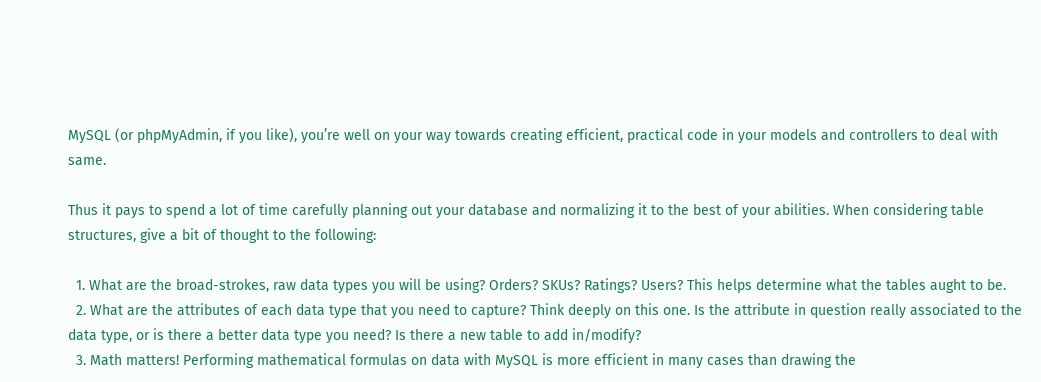MySQL (or phpMyAdmin, if you like), you’re well on your way towards creating efficient, practical code in your models and controllers to deal with same.

Thus it pays to spend a lot of time carefully planning out your database and normalizing it to the best of your abilities. When considering table structures, give a bit of thought to the following:

  1. What are the broad-strokes, raw data types you will be using? Orders? SKUs? Ratings? Users? This helps determine what the tables aught to be.
  2. What are the attributes of each data type that you need to capture? Think deeply on this one. Is the attribute in question really associated to the data type, or is there a better data type you need? Is there a new table to add in/modify?
  3. Math matters! Performing mathematical formulas on data with MySQL is more efficient in many cases than drawing the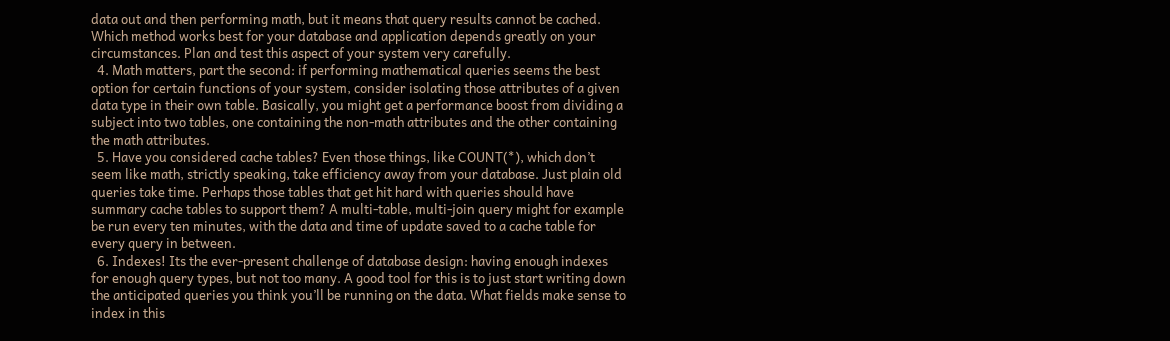data out and then performing math, but it means that query results cannot be cached. Which method works best for your database and application depends greatly on your circumstances. Plan and test this aspect of your system very carefully.
  4. Math matters, part the second: if performing mathematical queries seems the best option for certain functions of your system, consider isolating those attributes of a given data type in their own table. Basically, you might get a performance boost from dividing a subject into two tables, one containing the non-math attributes and the other containing the math attributes.
  5. Have you considered cache tables? Even those things, like COUNT(*), which don’t seem like math, strictly speaking, take efficiency away from your database. Just plain old queries take time. Perhaps those tables that get hit hard with queries should have summary cache tables to support them? A multi-table, multi-join query might for example be run every ten minutes, with the data and time of update saved to a cache table for every query in between.
  6. Indexes! Its the ever-present challenge of database design: having enough indexes for enough query types, but not too many. A good tool for this is to just start writing down the anticipated queries you think you’ll be running on the data. What fields make sense to index in this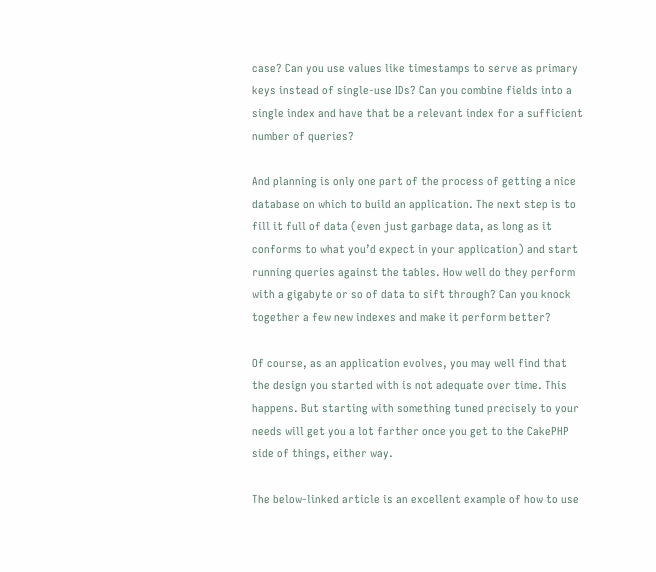case? Can you use values like timestamps to serve as primary keys instead of single-use IDs? Can you combine fields into a single index and have that be a relevant index for a sufficient number of queries?

And planning is only one part of the process of getting a nice database on which to build an application. The next step is to fill it full of data (even just garbage data, as long as it conforms to what you’d expect in your application) and start running queries against the tables. How well do they perform with a gigabyte or so of data to sift through? Can you knock together a few new indexes and make it perform better?

Of course, as an application evolves, you may well find that the design you started with is not adequate over time. This happens. But starting with something tuned precisely to your needs will get you a lot farther once you get to the CakePHP side of things, either way.

The below-linked article is an excellent example of how to use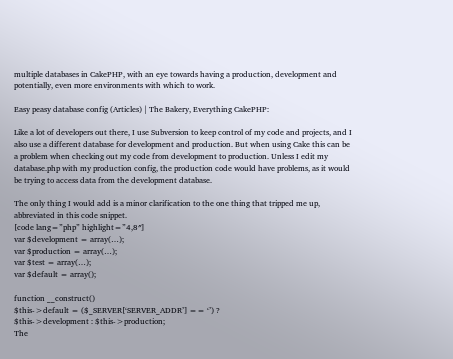multiple databases in CakePHP, with an eye towards having a production, development and potentially, even more environments with which to work.

Easy peasy database config (Articles) | The Bakery, Everything CakePHP:

Like a lot of developers out there, I use Subversion to keep control of my code and projects, and I also use a different database for development and production. But when using Cake this can be a problem when checking out my code from development to production. Unless I edit my database.php with my production config, the production code would have problems, as it would be trying to access data from the development database.

The only thing I would add is a minor clarification to the one thing that tripped me up, abbreviated in this code snippet.
[code lang=”php” highlight=”4,8″]
var $development = array(…);
var $production = array(…);
var $test = array(…);
var $default = array();

function __construct()
$this->default = ($_SERVER[‘SERVER_ADDR’] == ‘’) ?
$this->development : $this->production;
The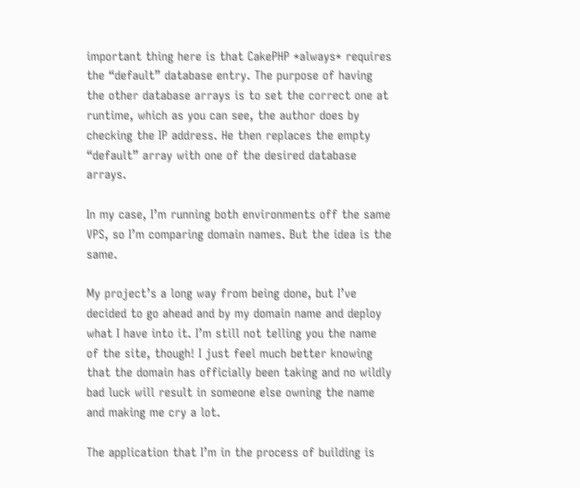important thing here is that CakePHP *always* requires the “default” database entry. The purpose of having the other database arrays is to set the correct one at runtime, which as you can see, the author does by checking the IP address. He then replaces the empty “default” array with one of the desired database arrays.

In my case, I’m running both environments off the same VPS, so I’m comparing domain names. But the idea is the same.

My project’s a long way from being done, but I’ve decided to go ahead and by my domain name and deploy what I have into it. I’m still not telling you the name of the site, though! I just feel much better knowing that the domain has officially been taking and no wildly bad luck will result in someone else owning the name and making me cry a lot.

The application that I’m in the process of building is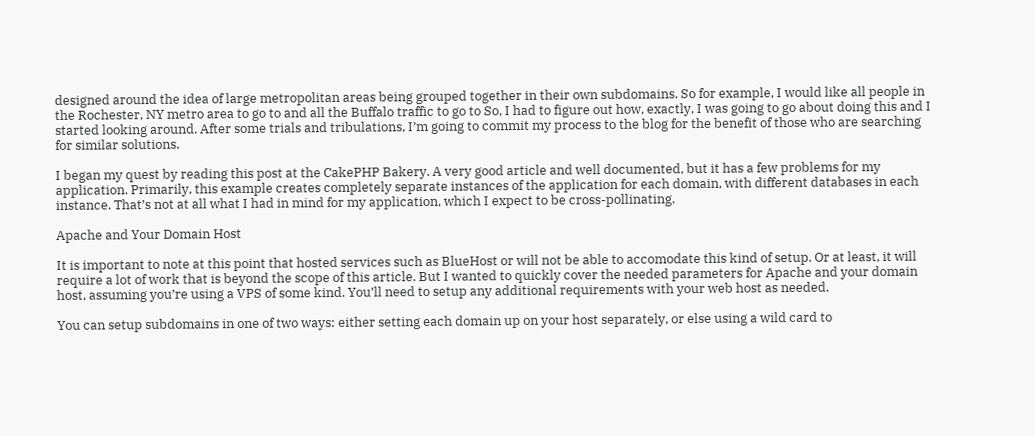designed around the idea of large metropolitan areas being grouped together in their own subdomains. So for example, I would like all people in the Rochester, NY metro area to go to and all the Buffalo traffic to go to So, I had to figure out how, exactly, I was going to go about doing this and I started looking around. After some trials and tribulations, I’m going to commit my process to the blog for the benefit of those who are searching for similar solutions.

I began my quest by reading this post at the CakePHP Bakery. A very good article and well documented, but it has a few problems for my application. Primarily, this example creates completely separate instances of the application for each domain, with different databases in each instance. That’s not at all what I had in mind for my application, which I expect to be cross-pollinating.

Apache and Your Domain Host

It is important to note at this point that hosted services such as BlueHost or will not be able to accomodate this kind of setup. Or at least, it will require a lot of work that is beyond the scope of this article. But I wanted to quickly cover the needed parameters for Apache and your domain host, assuming you’re using a VPS of some kind. You’ll need to setup any additional requirements with your web host as needed.

You can setup subdomains in one of two ways: either setting each domain up on your host separately, or else using a wild card to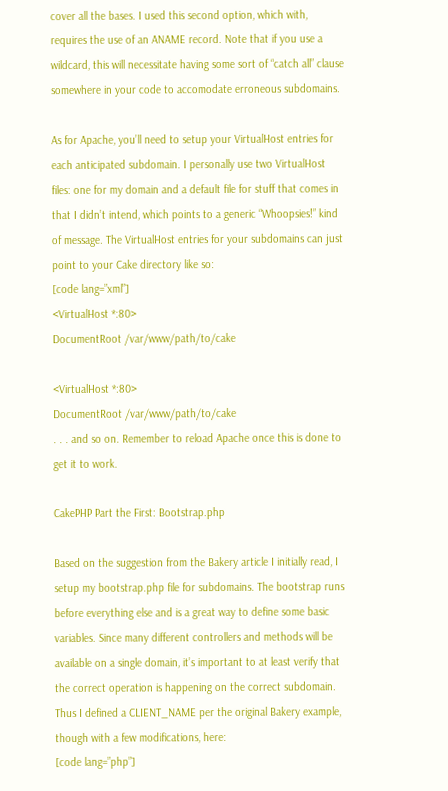cover all the bases. I used this second option, which with, requires the use of an ANAME record. Note that if you use a wildcard, this will necessitate having some sort of “catch all” clause somewhere in your code to accomodate erroneous subdomains.

As for Apache, you’ll need to setup your VirtualHost entries for each anticipated subdomain. I personally use two VirtualHost files: one for my domain and a default file for stuff that comes in that I didn’t intend, which points to a generic “Whoopsies!” kind of message. The VirtualHost entries for your subdomains can just point to your Cake directory like so:
[code lang=”xml”]
<VirtualHost *:80>
DocumentRoot /var/www/path/to/cake

<VirtualHost *:80>
DocumentRoot /var/www/path/to/cake
. . . and so on. Remember to reload Apache once this is done to get it to work.

CakePHP Part the First: Bootstrap.php

Based on the suggestion from the Bakery article I initially read, I setup my bootstrap.php file for subdomains. The bootstrap runs before everything else and is a great way to define some basic variables. Since many different controllers and methods will be available on a single domain, it’s important to at least verify that the correct operation is happening on the correct subdomain. Thus I defined a CLIENT_NAME per the original Bakery example, though with a few modifications, here:
[code lang=”php”]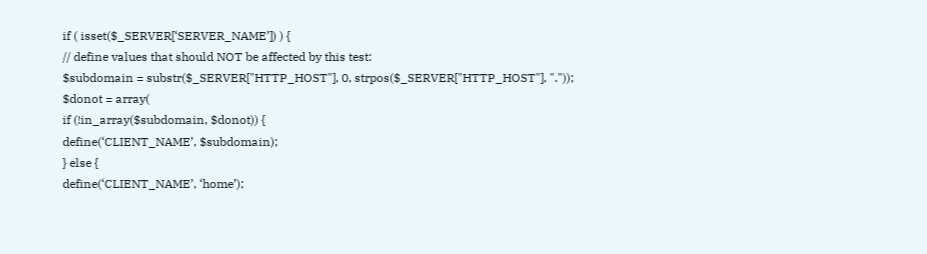if ( isset($_SERVER[‘SERVER_NAME’]) ) {
// define values that should NOT be affected by this test:
$subdomain = substr($_SERVER["HTTP_HOST"], 0, strpos($_SERVER["HTTP_HOST"], "."));
$donot = array(
if (!in_array($subdomain, $donot)) {
define(‘CLIENT_NAME’, $subdomain);
} else {
define(‘CLIENT_NAME’, ‘home’);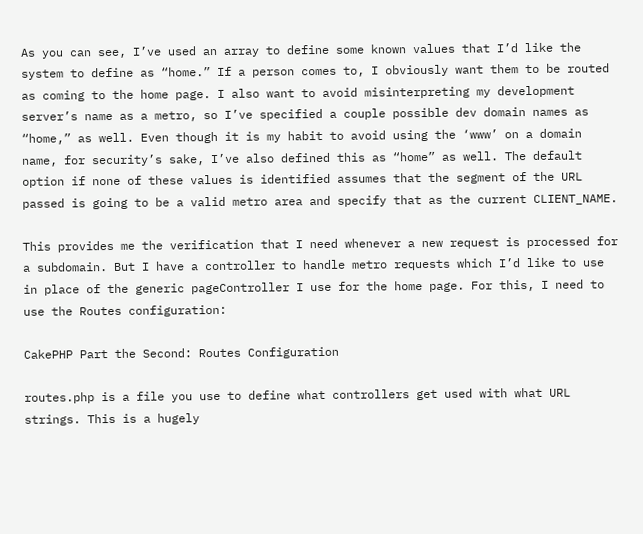As you can see, I’ve used an array to define some known values that I’d like the system to define as “home.” If a person comes to, I obviously want them to be routed as coming to the home page. I also want to avoid misinterpreting my development server’s name as a metro, so I’ve specified a couple possible dev domain names as “home,” as well. Even though it is my habit to avoid using the ‘www’ on a domain name, for security’s sake, I’ve also defined this as “home” as well. The default option if none of these values is identified assumes that the segment of the URL passed is going to be a valid metro area and specify that as the current CLIENT_NAME.

This provides me the verification that I need whenever a new request is processed for a subdomain. But I have a controller to handle metro requests which I’d like to use in place of the generic pageController I use for the home page. For this, I need to use the Routes configuration:

CakePHP Part the Second: Routes Configuration

routes.php is a file you use to define what controllers get used with what URL strings. This is a hugely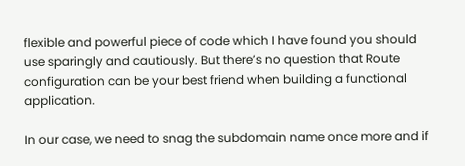flexible and powerful piece of code which I have found you should use sparingly and cautiously. But there’s no question that Route configuration can be your best friend when building a functional application.

In our case, we need to snag the subdomain name once more and if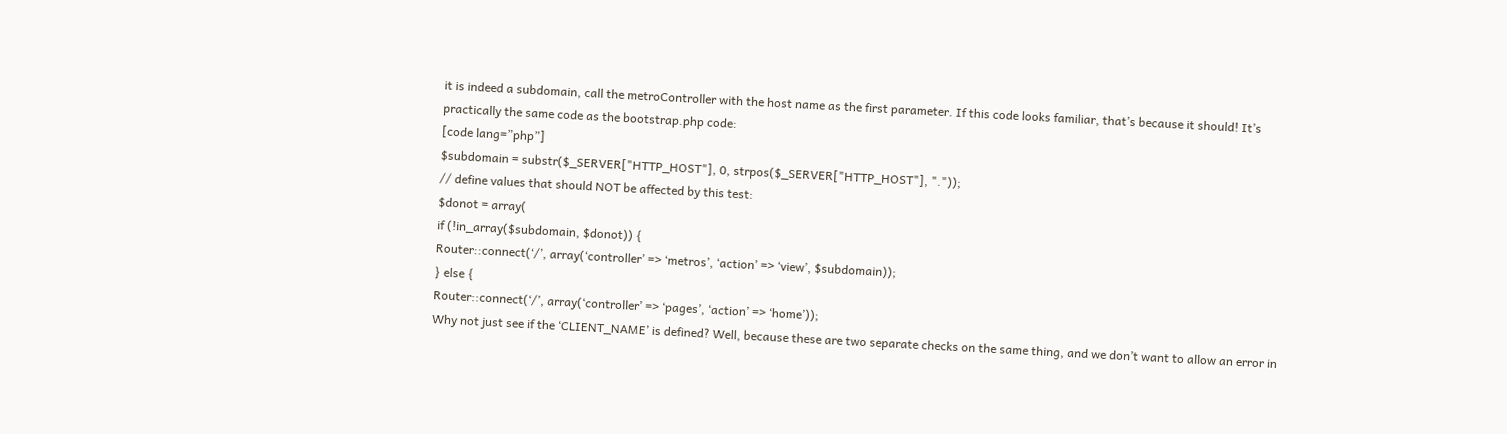it is indeed a subdomain, call the metroController with the host name as the first parameter. If this code looks familiar, that’s because it should! It’s practically the same code as the bootstrap.php code:
[code lang=”php”]
$subdomain = substr($_SERVER["HTTP_HOST"], 0, strpos($_SERVER["HTTP_HOST"], "."));
// define values that should NOT be affected by this test:
$donot = array(
if (!in_array($subdomain, $donot)) {
Router::connect(‘/’, array(‘controller’ => ‘metros’, ‘action’ => ‘view’, $subdomain));
} else {
Router::connect(‘/’, array(‘controller’ => ‘pages’, ‘action’ => ‘home’));
Why not just see if the ‘CLIENT_NAME’ is defined? Well, because these are two separate checks on the same thing, and we don’t want to allow an error in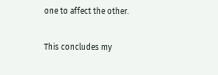one to affect the other.

This concludes my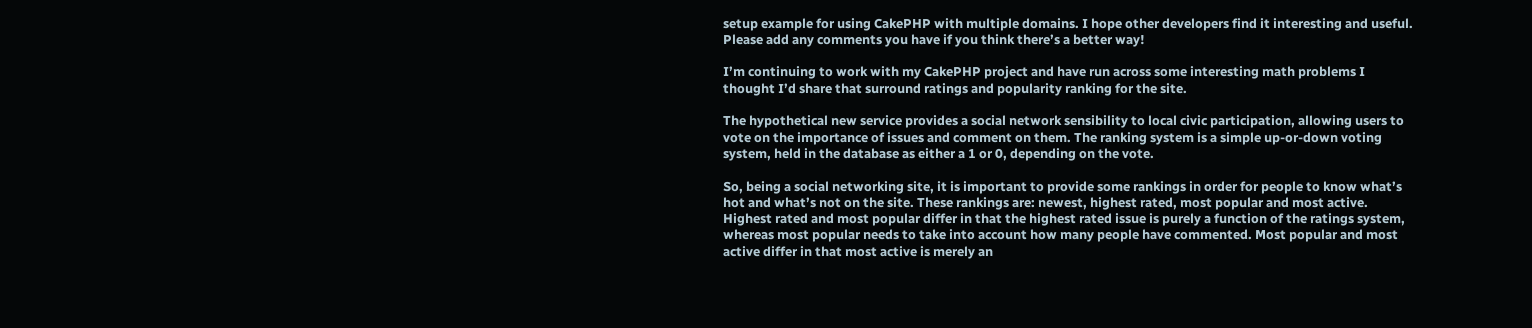setup example for using CakePHP with multiple domains. I hope other developers find it interesting and useful. Please add any comments you have if you think there’s a better way!

I’m continuing to work with my CakePHP project and have run across some interesting math problems I thought I’d share that surround ratings and popularity ranking for the site.

The hypothetical new service provides a social network sensibility to local civic participation, allowing users to vote on the importance of issues and comment on them. The ranking system is a simple up-or-down voting system, held in the database as either a 1 or 0, depending on the vote.

So, being a social networking site, it is important to provide some rankings in order for people to know what’s hot and what’s not on the site. These rankings are: newest, highest rated, most popular and most active. Highest rated and most popular differ in that the highest rated issue is purely a function of the ratings system, whereas most popular needs to take into account how many people have commented. Most popular and most active differ in that most active is merely an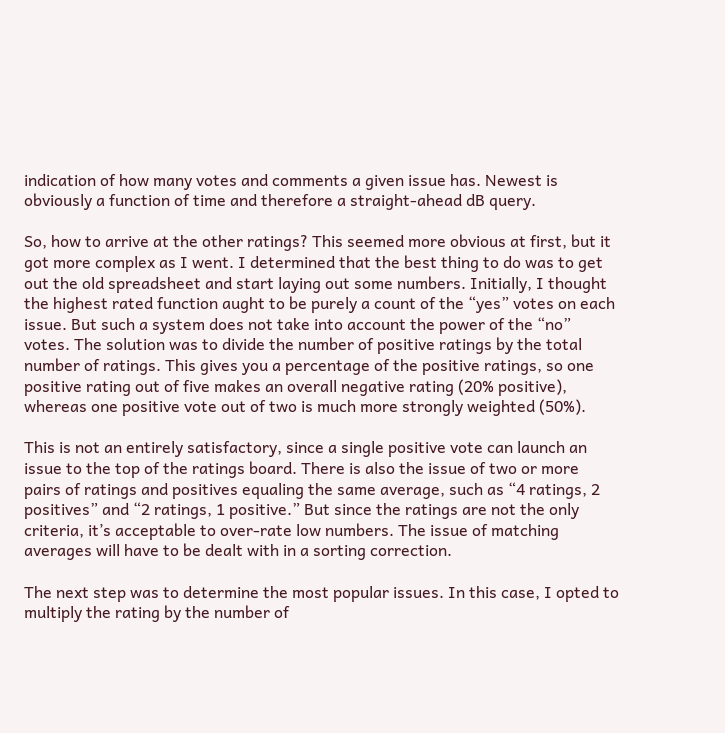indication of how many votes and comments a given issue has. Newest is obviously a function of time and therefore a straight-ahead dB query.

So, how to arrive at the other ratings? This seemed more obvious at first, but it got more complex as I went. I determined that the best thing to do was to get out the old spreadsheet and start laying out some numbers. Initially, I thought the highest rated function aught to be purely a count of the “yes” votes on each issue. But such a system does not take into account the power of the “no” votes. The solution was to divide the number of positive ratings by the total number of ratings. This gives you a percentage of the positive ratings, so one positive rating out of five makes an overall negative rating (20% positive), whereas one positive vote out of two is much more strongly weighted (50%).

This is not an entirely satisfactory, since a single positive vote can launch an issue to the top of the ratings board. There is also the issue of two or more pairs of ratings and positives equaling the same average, such as “4 ratings, 2 positives” and “2 ratings, 1 positive.” But since the ratings are not the only criteria, it’s acceptable to over-rate low numbers. The issue of matching averages will have to be dealt with in a sorting correction.

The next step was to determine the most popular issues. In this case, I opted to multiply the rating by the number of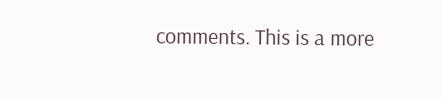comments. This is a more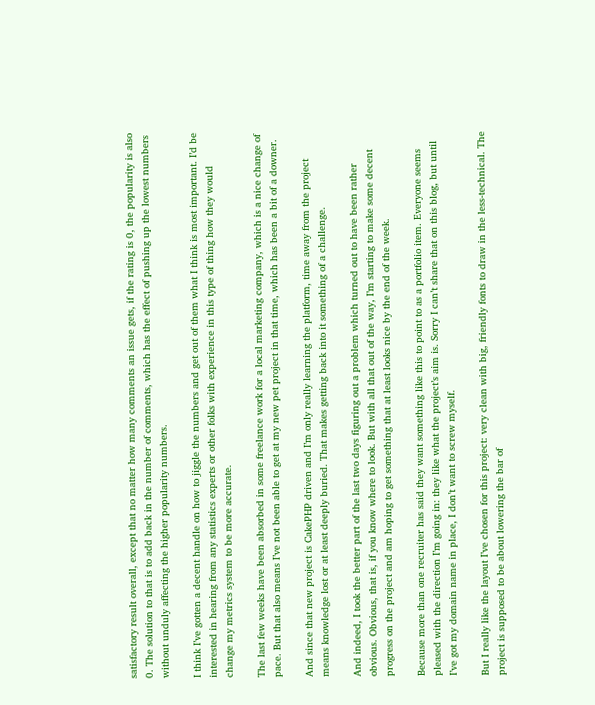satisfactory result overall, except that no matter how many comments an issue gets, if the rating is 0, the popularity is also 0. The solution to that is to add back in the number of comments, which has the effect of pushing up the lowest numbers without unduly affecting the higher popularity numbers.

I think I’ve gotten a decent handle on how to jiggle the numbers and get out of them what I think is most important. I’d be interested in hearing from any statistics experts or other folks with experience in this type of thing how they would change my metrics system to be more accurate.

The last few weeks have been absorbed in some freelance work for a local marketing company, which is a nice change of pace. But that also means I’ve not been able to get at my new pet project in that time, which has been a bit of a downer.

And since that new project is CakePHP driven and I’m only really learning the platform, time away from the project means knowledge lost or at least deeply buried. That makes getting back into it something of a challenge.

And indeed, I took the better part of the last two days figuring out a problem which turned out to have been rather obvious. Obvious, that is, if you know where to look. But with all that out of the way, I’m starting to make some decent progress on the project and am hoping to get something that at least looks nice by the end of the week.

Because more than one recruiter has said they want something like this to point to as a portfolio item. Everyone seems pleased with the direction I’m going in: they like what the project’s aim is. Sorry I can’t share that on this blog, but until I’ve got my domain name in place, I don’t want to screw myself.

But I really like the layout I’ve chosen for this project: very clean with big, friendly fonts to draw in the less-technical. The project is supposed to be about lowering the bar of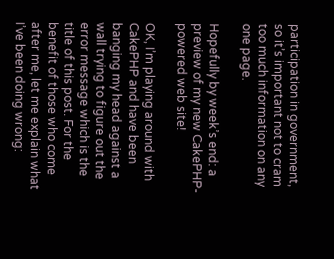participation in government, so it’s important not to cram too much information on any one page.

Hopefully by week’s end: a preview of my new CakePHP-powered web site!

OK, I’m playing around with CakePHP and have been banging my head against a wall trying to figure out the error message which is the title of this post. For the benefit of those who come after me, let me explain what I’ve been doing wrong: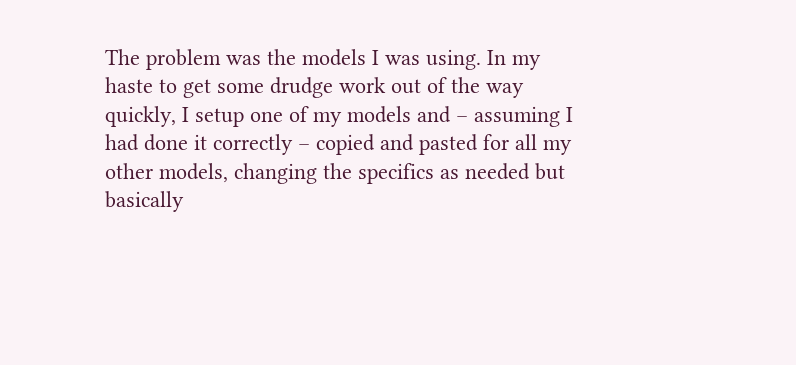The problem was the models I was using. In my haste to get some drudge work out of the way quickly, I setup one of my models and – assuming I had done it correctly – copied and pasted for all my other models, changing the specifics as needed but basically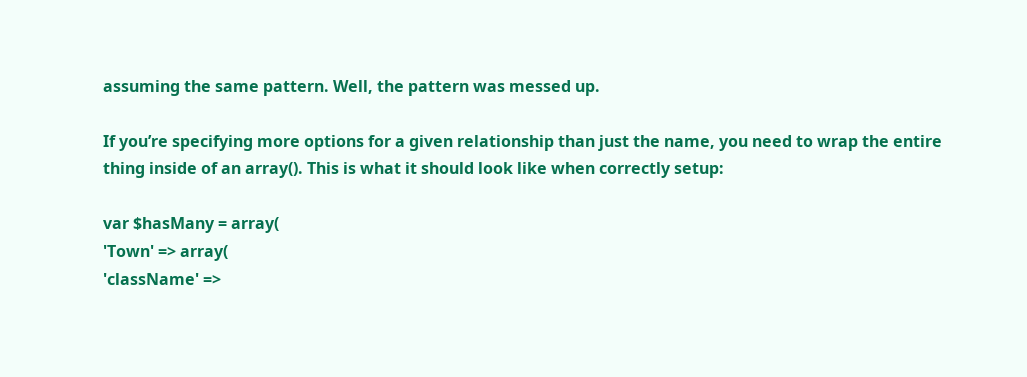assuming the same pattern. Well, the pattern was messed up.

If you’re specifying more options for a given relationship than just the name, you need to wrap the entire thing inside of an array(). This is what it should look like when correctly setup:

var $hasMany = array(
'Town' => array(
'className' =>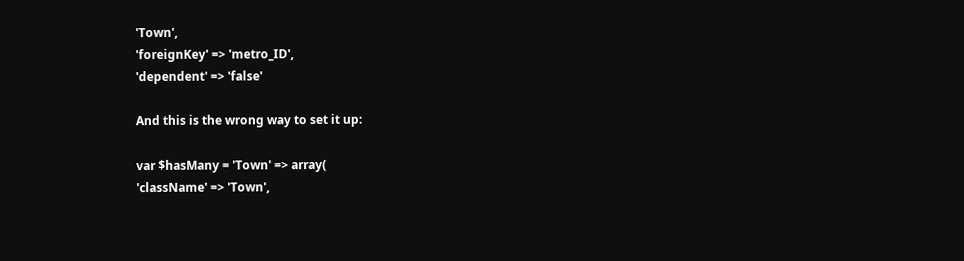'Town',
'foreignKey' => 'metro_ID',
'dependent' => 'false'

And this is the wrong way to set it up:

var $hasMany = 'Town' => array(
'className' => 'Town',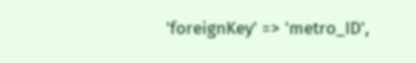'foreignKey' => 'metro_ID',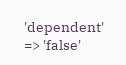'dependent' => 'false'